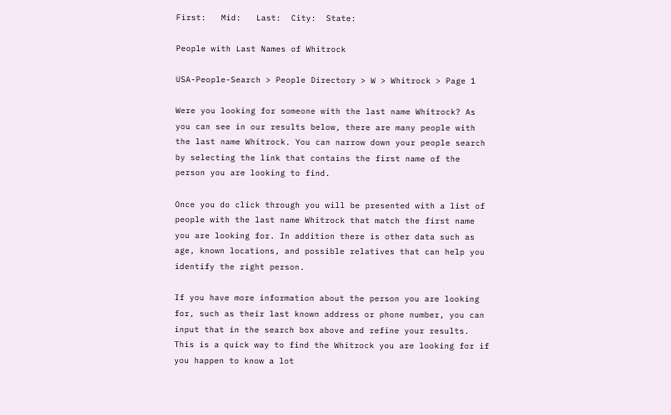First:   Mid:   Last:  City:  State:

People with Last Names of Whitrock

USA-People-Search > People Directory > W > Whitrock > Page 1

Were you looking for someone with the last name Whitrock? As you can see in our results below, there are many people with the last name Whitrock. You can narrow down your people search by selecting the link that contains the first name of the person you are looking to find.

Once you do click through you will be presented with a list of people with the last name Whitrock that match the first name you are looking for. In addition there is other data such as age, known locations, and possible relatives that can help you identify the right person.

If you have more information about the person you are looking for, such as their last known address or phone number, you can input that in the search box above and refine your results. This is a quick way to find the Whitrock you are looking for if you happen to know a lot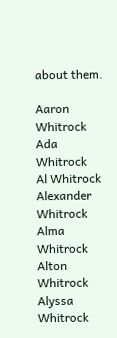about them.

Aaron Whitrock
Ada Whitrock
Al Whitrock
Alexander Whitrock
Alma Whitrock
Alton Whitrock
Alyssa Whitrock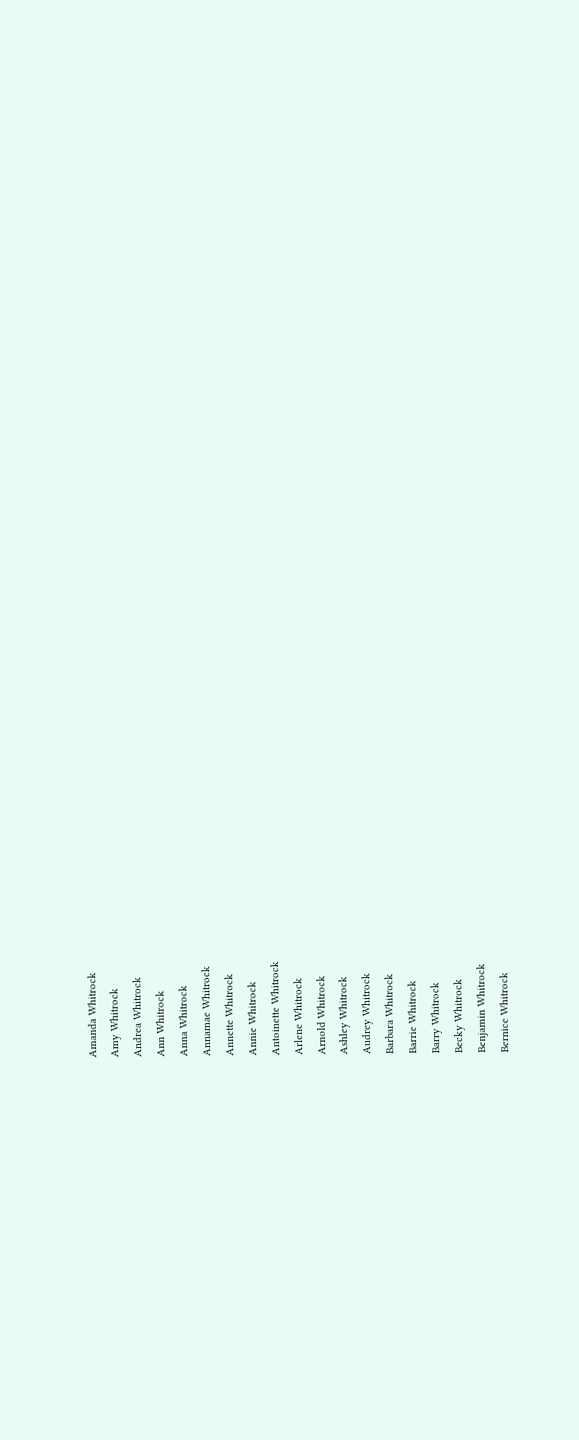Amanda Whitrock
Amy Whitrock
Andrea Whitrock
Ann Whitrock
Anna Whitrock
Annamae Whitrock
Annette Whitrock
Annie Whitrock
Antoinette Whitrock
Arlene Whitrock
Arnold Whitrock
Ashley Whitrock
Audrey Whitrock
Barbara Whitrock
Barrie Whitrock
Barry Whitrock
Becky Whitrock
Benjamin Whitrock
Bernice Whitrock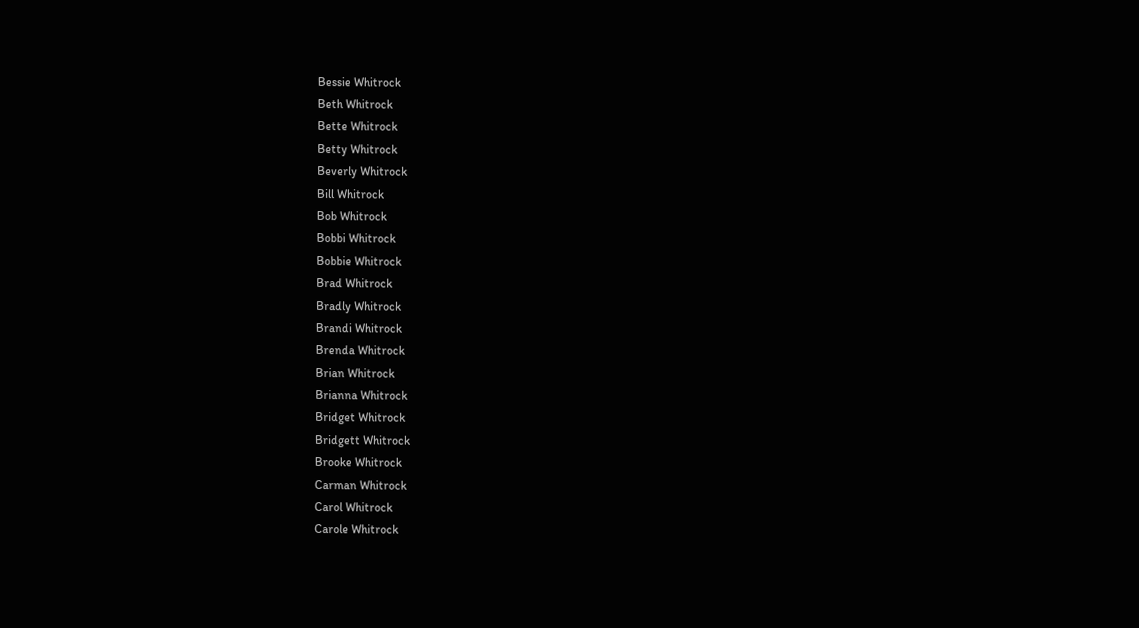Bessie Whitrock
Beth Whitrock
Bette Whitrock
Betty Whitrock
Beverly Whitrock
Bill Whitrock
Bob Whitrock
Bobbi Whitrock
Bobbie Whitrock
Brad Whitrock
Bradly Whitrock
Brandi Whitrock
Brenda Whitrock
Brian Whitrock
Brianna Whitrock
Bridget Whitrock
Bridgett Whitrock
Brooke Whitrock
Carman Whitrock
Carol Whitrock
Carole Whitrock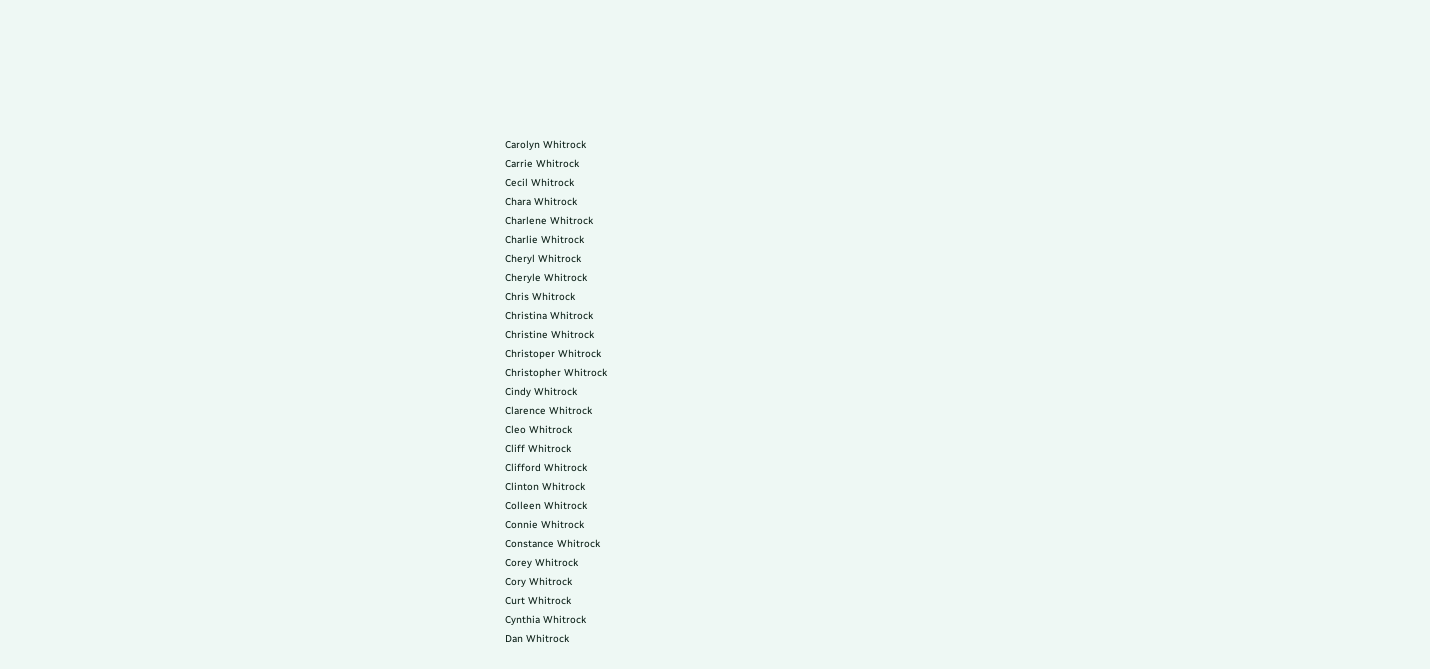Carolyn Whitrock
Carrie Whitrock
Cecil Whitrock
Chara Whitrock
Charlene Whitrock
Charlie Whitrock
Cheryl Whitrock
Cheryle Whitrock
Chris Whitrock
Christina Whitrock
Christine Whitrock
Christoper Whitrock
Christopher Whitrock
Cindy Whitrock
Clarence Whitrock
Cleo Whitrock
Cliff Whitrock
Clifford Whitrock
Clinton Whitrock
Colleen Whitrock
Connie Whitrock
Constance Whitrock
Corey Whitrock
Cory Whitrock
Curt Whitrock
Cynthia Whitrock
Dan Whitrock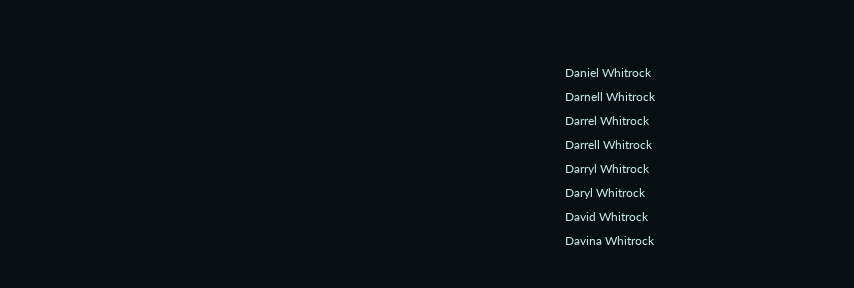Daniel Whitrock
Darnell Whitrock
Darrel Whitrock
Darrell Whitrock
Darryl Whitrock
Daryl Whitrock
David Whitrock
Davina Whitrock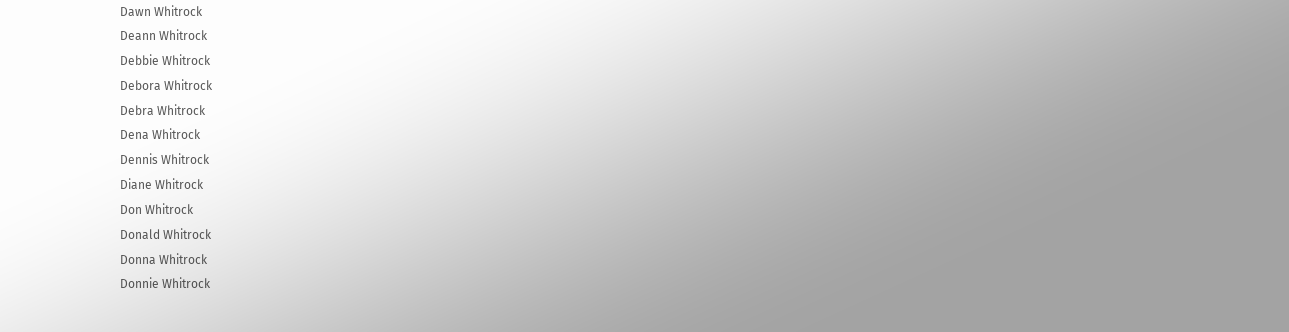Dawn Whitrock
Deann Whitrock
Debbie Whitrock
Debora Whitrock
Debra Whitrock
Dena Whitrock
Dennis Whitrock
Diane Whitrock
Don Whitrock
Donald Whitrock
Donna Whitrock
Donnie Whitrock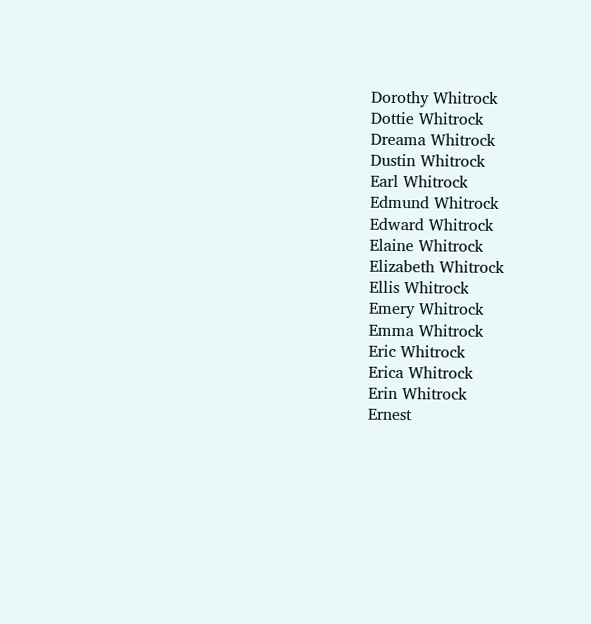Dorothy Whitrock
Dottie Whitrock
Dreama Whitrock
Dustin Whitrock
Earl Whitrock
Edmund Whitrock
Edward Whitrock
Elaine Whitrock
Elizabeth Whitrock
Ellis Whitrock
Emery Whitrock
Emma Whitrock
Eric Whitrock
Erica Whitrock
Erin Whitrock
Ernest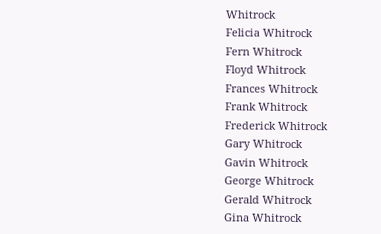Whitrock
Felicia Whitrock
Fern Whitrock
Floyd Whitrock
Frances Whitrock
Frank Whitrock
Frederick Whitrock
Gary Whitrock
Gavin Whitrock
George Whitrock
Gerald Whitrock
Gina Whitrock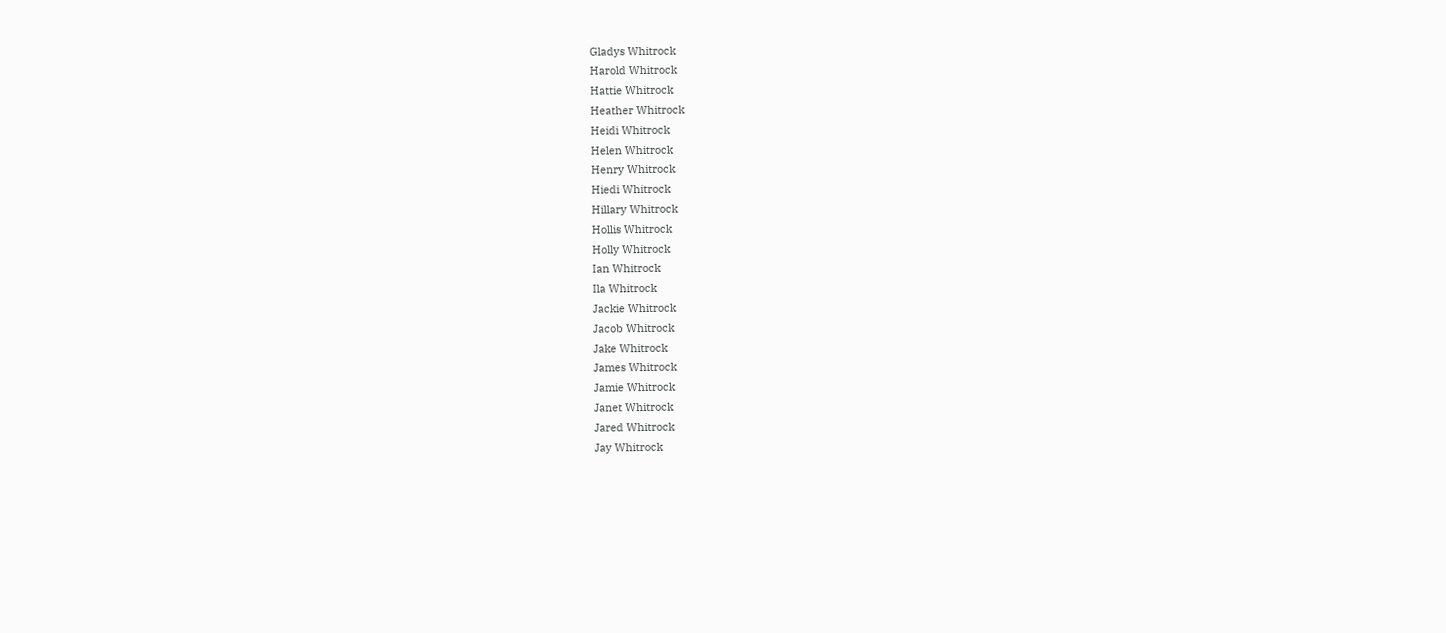Gladys Whitrock
Harold Whitrock
Hattie Whitrock
Heather Whitrock
Heidi Whitrock
Helen Whitrock
Henry Whitrock
Hiedi Whitrock
Hillary Whitrock
Hollis Whitrock
Holly Whitrock
Ian Whitrock
Ila Whitrock
Jackie Whitrock
Jacob Whitrock
Jake Whitrock
James Whitrock
Jamie Whitrock
Janet Whitrock
Jared Whitrock
Jay Whitrock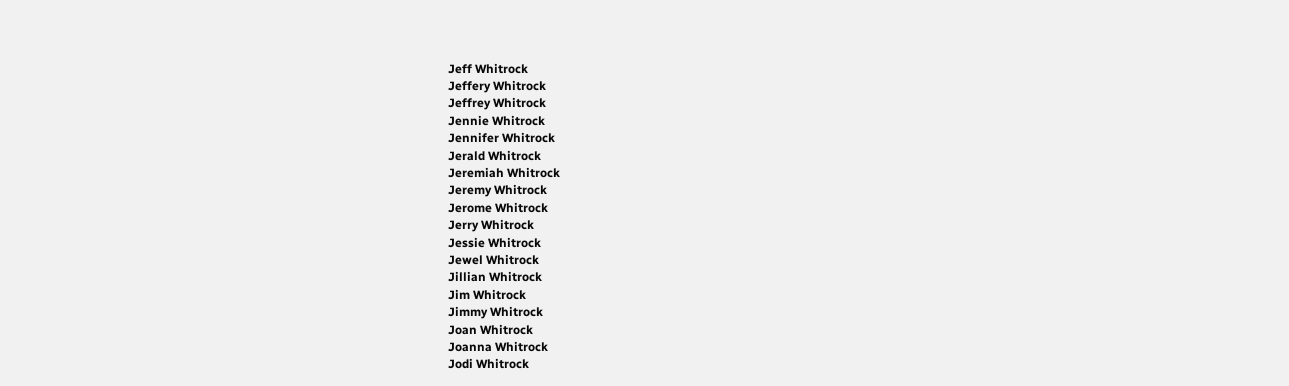Jeff Whitrock
Jeffery Whitrock
Jeffrey Whitrock
Jennie Whitrock
Jennifer Whitrock
Jerald Whitrock
Jeremiah Whitrock
Jeremy Whitrock
Jerome Whitrock
Jerry Whitrock
Jessie Whitrock
Jewel Whitrock
Jillian Whitrock
Jim Whitrock
Jimmy Whitrock
Joan Whitrock
Joanna Whitrock
Jodi Whitrock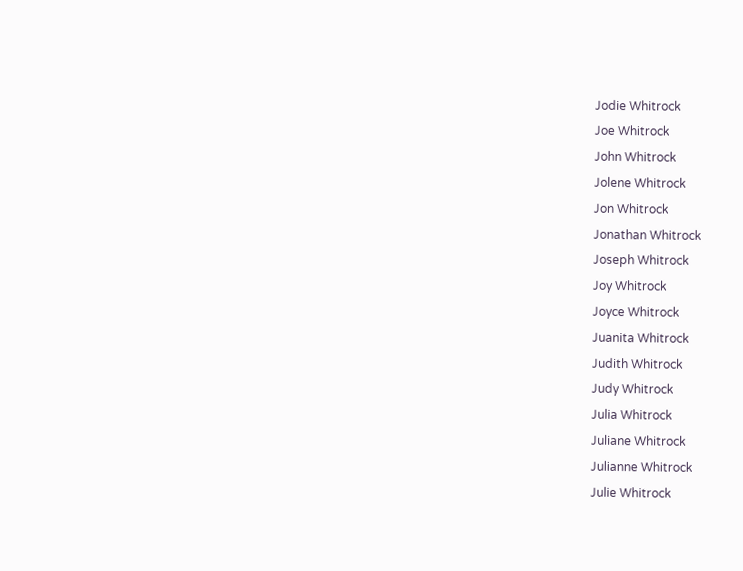Jodie Whitrock
Joe Whitrock
John Whitrock
Jolene Whitrock
Jon Whitrock
Jonathan Whitrock
Joseph Whitrock
Joy Whitrock
Joyce Whitrock
Juanita Whitrock
Judith Whitrock
Judy Whitrock
Julia Whitrock
Juliane Whitrock
Julianne Whitrock
Julie Whitrock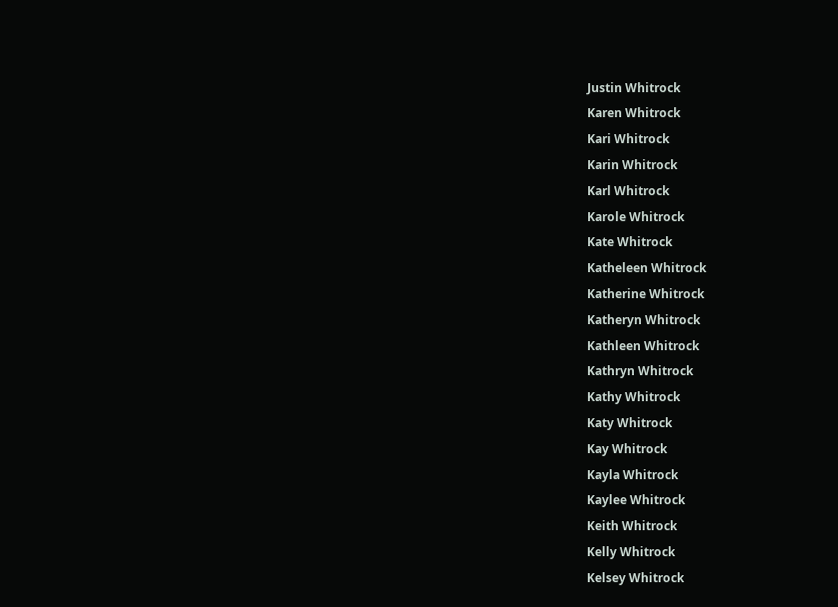Justin Whitrock
Karen Whitrock
Kari Whitrock
Karin Whitrock
Karl Whitrock
Karole Whitrock
Kate Whitrock
Katheleen Whitrock
Katherine Whitrock
Katheryn Whitrock
Kathleen Whitrock
Kathryn Whitrock
Kathy Whitrock
Katy Whitrock
Kay Whitrock
Kayla Whitrock
Kaylee Whitrock
Keith Whitrock
Kelly Whitrock
Kelsey Whitrock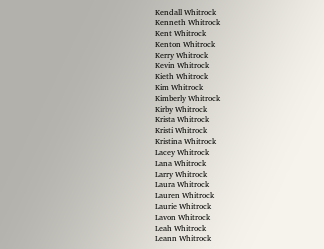Kendall Whitrock
Kenneth Whitrock
Kent Whitrock
Kenton Whitrock
Kerry Whitrock
Kevin Whitrock
Kieth Whitrock
Kim Whitrock
Kimberly Whitrock
Kirby Whitrock
Krista Whitrock
Kristi Whitrock
Kristina Whitrock
Lacey Whitrock
Lana Whitrock
Larry Whitrock
Laura Whitrock
Lauren Whitrock
Laurie Whitrock
Lavon Whitrock
Leah Whitrock
Leann Whitrock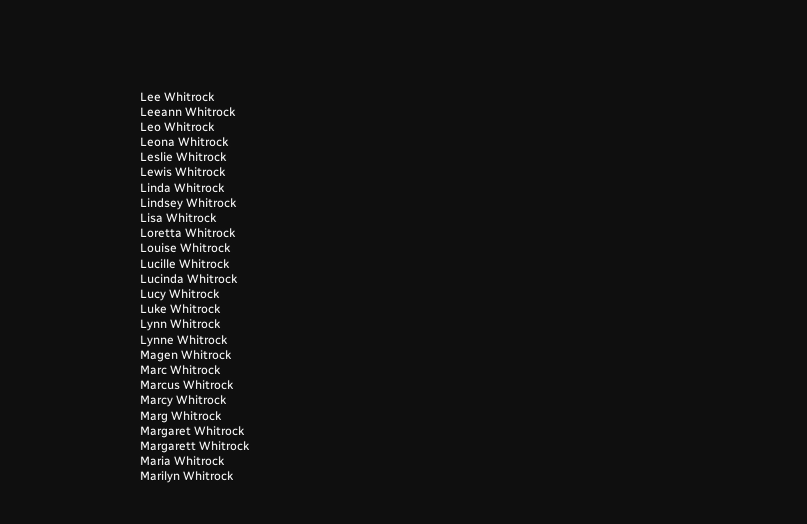Lee Whitrock
Leeann Whitrock
Leo Whitrock
Leona Whitrock
Leslie Whitrock
Lewis Whitrock
Linda Whitrock
Lindsey Whitrock
Lisa Whitrock
Loretta Whitrock
Louise Whitrock
Lucille Whitrock
Lucinda Whitrock
Lucy Whitrock
Luke Whitrock
Lynn Whitrock
Lynne Whitrock
Magen Whitrock
Marc Whitrock
Marcus Whitrock
Marcy Whitrock
Marg Whitrock
Margaret Whitrock
Margarett Whitrock
Maria Whitrock
Marilyn Whitrock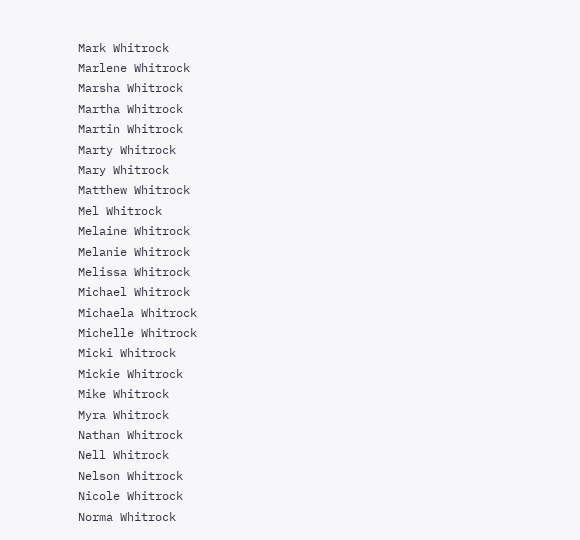Mark Whitrock
Marlene Whitrock
Marsha Whitrock
Martha Whitrock
Martin Whitrock
Marty Whitrock
Mary Whitrock
Matthew Whitrock
Mel Whitrock
Melaine Whitrock
Melanie Whitrock
Melissa Whitrock
Michael Whitrock
Michaela Whitrock
Michelle Whitrock
Micki Whitrock
Mickie Whitrock
Mike Whitrock
Myra Whitrock
Nathan Whitrock
Nell Whitrock
Nelson Whitrock
Nicole Whitrock
Norma Whitrock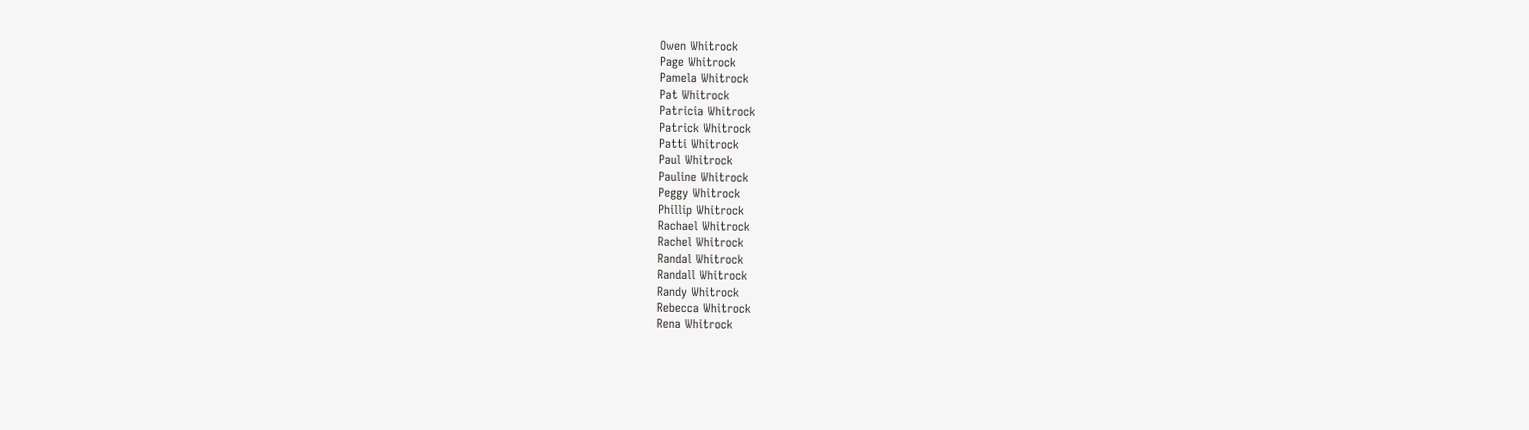Owen Whitrock
Page Whitrock
Pamela Whitrock
Pat Whitrock
Patricia Whitrock
Patrick Whitrock
Patti Whitrock
Paul Whitrock
Pauline Whitrock
Peggy Whitrock
Phillip Whitrock
Rachael Whitrock
Rachel Whitrock
Randal Whitrock
Randall Whitrock
Randy Whitrock
Rebecca Whitrock
Rena Whitrock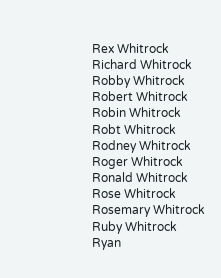Rex Whitrock
Richard Whitrock
Robby Whitrock
Robert Whitrock
Robin Whitrock
Robt Whitrock
Rodney Whitrock
Roger Whitrock
Ronald Whitrock
Rose Whitrock
Rosemary Whitrock
Ruby Whitrock
Ryan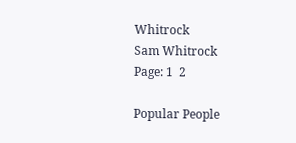Whitrock
Sam Whitrock
Page: 1  2

Popular People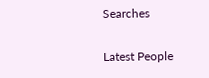Searches

Latest People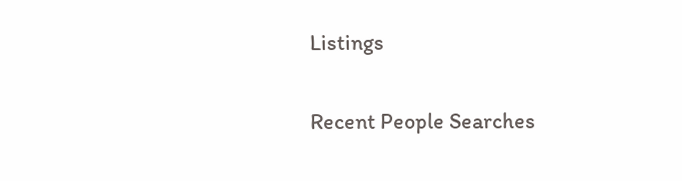Listings

Recent People Searches